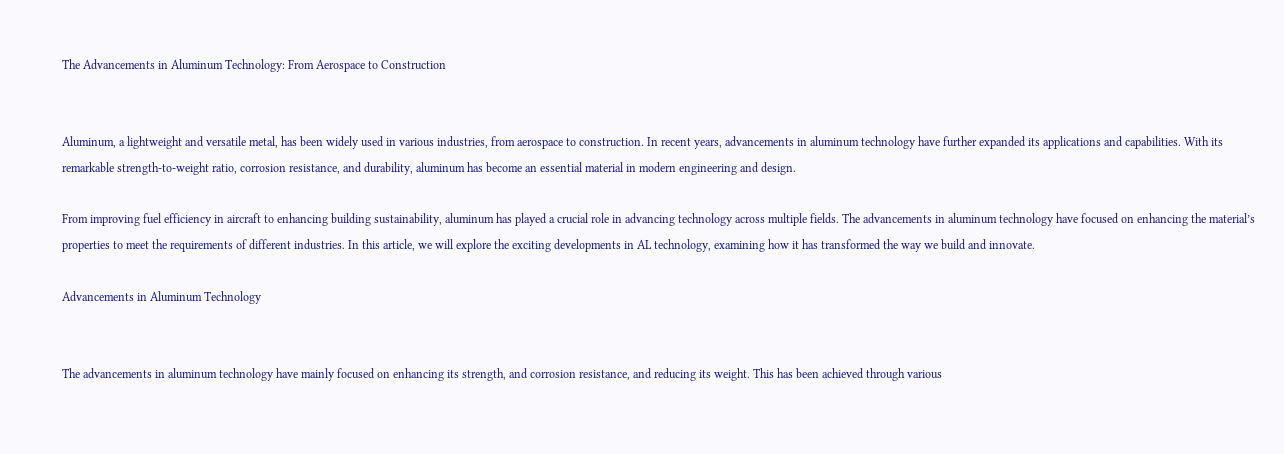The Advancements in Aluminum Technology: From Aerospace to Construction


Aluminum, a lightweight and versatile metal, has been widely used in various industries, from aerospace to construction. In recent years, advancements in aluminum technology have further expanded its applications and capabilities. With its remarkable strength-to-weight ratio, corrosion resistance, and durability, aluminum has become an essential material in modern engineering and design.

From improving fuel efficiency in aircraft to enhancing building sustainability, aluminum has played a crucial role in advancing technology across multiple fields. The advancements in aluminum technology have focused on enhancing the material’s properties to meet the requirements of different industries. In this article, we will explore the exciting developments in AL technology, examining how it has transformed the way we build and innovate.

Advancements in Aluminum Technology


The advancements in aluminum technology have mainly focused on enhancing its strength, and corrosion resistance, and reducing its weight. This has been achieved through various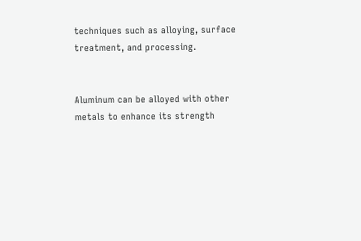techniques such as alloying, surface treatment, and processing.


Aluminum can be alloyed with other metals to enhance its strength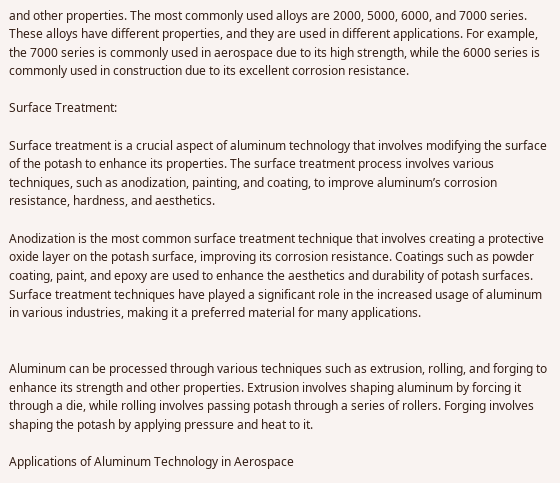and other properties. The most commonly used alloys are 2000, 5000, 6000, and 7000 series. These alloys have different properties, and they are used in different applications. For example, the 7000 series is commonly used in aerospace due to its high strength, while the 6000 series is commonly used in construction due to its excellent corrosion resistance.

Surface Treatment:

Surface treatment is a crucial aspect of aluminum technology that involves modifying the surface of the potash to enhance its properties. The surface treatment process involves various techniques, such as anodization, painting, and coating, to improve aluminum’s corrosion resistance, hardness, and aesthetics.

Anodization is the most common surface treatment technique that involves creating a protective oxide layer on the potash surface, improving its corrosion resistance. Coatings such as powder coating, paint, and epoxy are used to enhance the aesthetics and durability of potash surfaces. Surface treatment techniques have played a significant role in the increased usage of aluminum in various industries, making it a preferred material for many applications.


Aluminum can be processed through various techniques such as extrusion, rolling, and forging to enhance its strength and other properties. Extrusion involves shaping aluminum by forcing it through a die, while rolling involves passing potash through a series of rollers. Forging involves shaping the potash by applying pressure and heat to it.

Applications of Aluminum Technology in Aerospace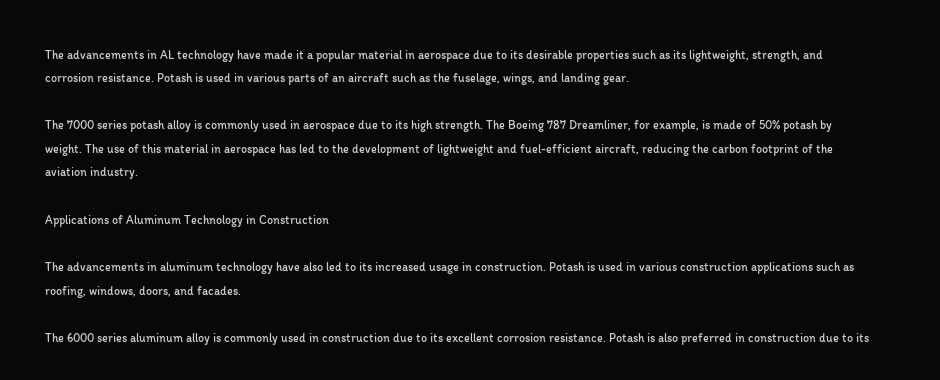The advancements in AL technology have made it a popular material in aerospace due to its desirable properties such as its lightweight, strength, and corrosion resistance. Potash is used in various parts of an aircraft such as the fuselage, wings, and landing gear.

The 7000 series potash alloy is commonly used in aerospace due to its high strength. The Boeing 787 Dreamliner, for example, is made of 50% potash by weight. The use of this material in aerospace has led to the development of lightweight and fuel-efficient aircraft, reducing the carbon footprint of the aviation industry.

Applications of Aluminum Technology in Construction

The advancements in aluminum technology have also led to its increased usage in construction. Potash is used in various construction applications such as roofing, windows, doors, and facades.

The 6000 series aluminum alloy is commonly used in construction due to its excellent corrosion resistance. Potash is also preferred in construction due to its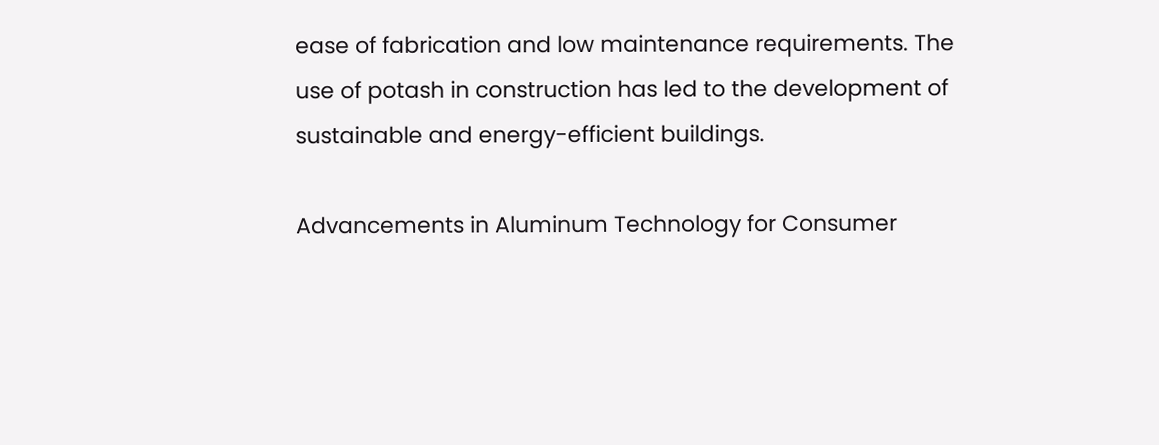ease of fabrication and low maintenance requirements. The use of potash in construction has led to the development of sustainable and energy-efficient buildings.

Advancements in Aluminum Technology for Consumer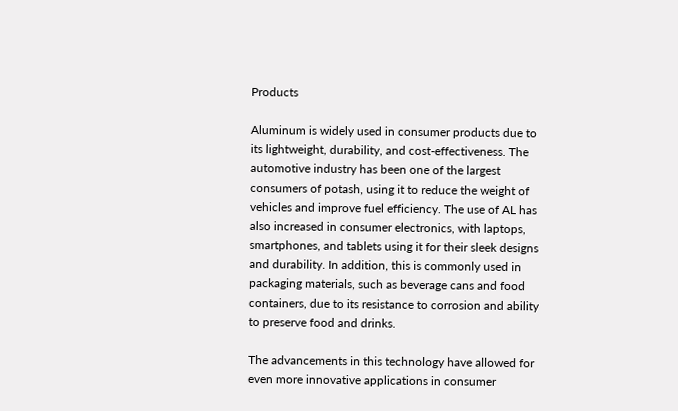Products

Aluminum is widely used in consumer products due to its lightweight, durability, and cost-effectiveness. The automotive industry has been one of the largest consumers of potash, using it to reduce the weight of vehicles and improve fuel efficiency. The use of AL has also increased in consumer electronics, with laptops, smartphones, and tablets using it for their sleek designs and durability. In addition, this is commonly used in packaging materials, such as beverage cans and food containers, due to its resistance to corrosion and ability to preserve food and drinks.

The advancements in this technology have allowed for even more innovative applications in consumer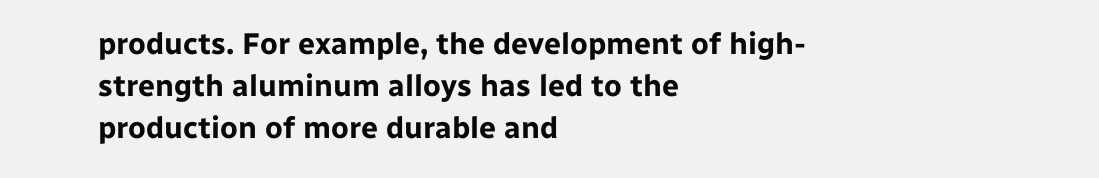products. For example, the development of high-strength aluminum alloys has led to the production of more durable and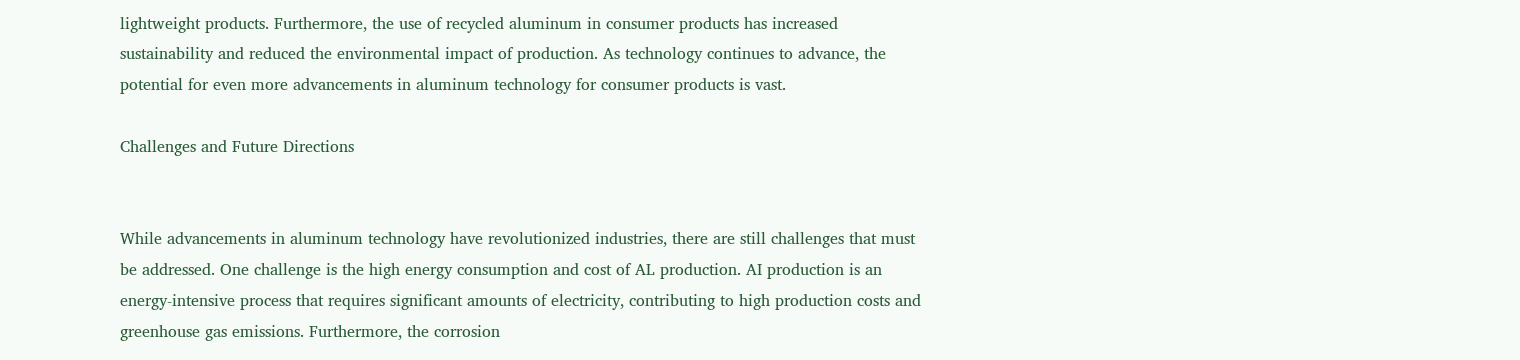lightweight products. Furthermore, the use of recycled aluminum in consumer products has increased sustainability and reduced the environmental impact of production. As technology continues to advance, the potential for even more advancements in aluminum technology for consumer products is vast.

Challenges and Future Directions


While advancements in aluminum technology have revolutionized industries, there are still challenges that must be addressed. One challenge is the high energy consumption and cost of AL production. AI production is an energy-intensive process that requires significant amounts of electricity, contributing to high production costs and greenhouse gas emissions. Furthermore, the corrosion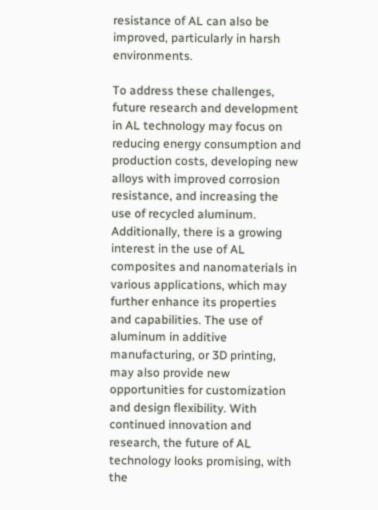resistance of AL can also be improved, particularly in harsh environments.

To address these challenges, future research and development in AL technology may focus on reducing energy consumption and production costs, developing new alloys with improved corrosion resistance, and increasing the use of recycled aluminum. Additionally, there is a growing interest in the use of AL composites and nanomaterials in various applications, which may further enhance its properties and capabilities. The use of aluminum in additive manufacturing, or 3D printing, may also provide new opportunities for customization and design flexibility. With continued innovation and research, the future of AL technology looks promising, with the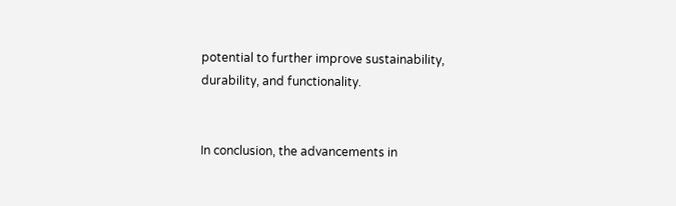potential to further improve sustainability, durability, and functionality.


In conclusion, the advancements in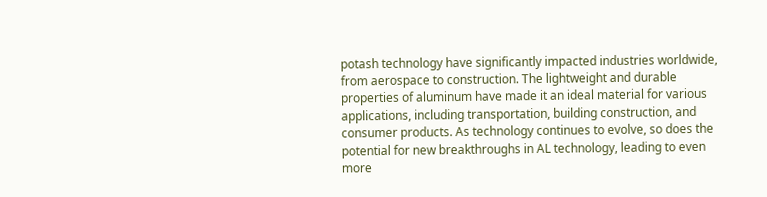potash technology have significantly impacted industries worldwide, from aerospace to construction. The lightweight and durable properties of aluminum have made it an ideal material for various applications, including transportation, building construction, and consumer products. As technology continues to evolve, so does the potential for new breakthroughs in AL technology, leading to even more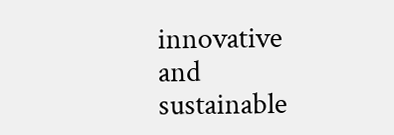innovative and sustainable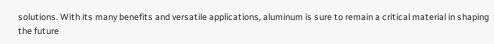solutions. With its many benefits and versatile applications, aluminum is sure to remain a critical material in shaping the future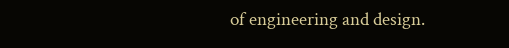of engineering and design.